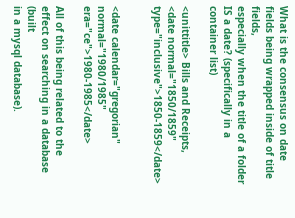What is the consensus on date fields being wrapped inside of title fields,
especially when the title of a folder IS a date? (specifically in a
container list)

<unittitle> Bills and Receipts,
<date normal="1850/1859" type="inclusive">1850-1859</date>


<date calendar="gregorian" normal="1980/1985" era="ce">1980-1985</date>

All of this being related to the effect on searching in a database (built
in a mysql database).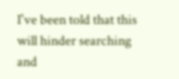I've been told that this will hinder searching and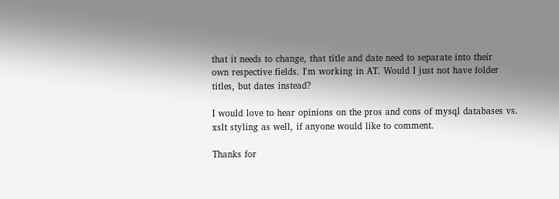that it needs to change, that title and date need to separate into their
own respective fields. I'm working in AT. Would I just not have folder
titles, but dates instead?

I would love to hear opinions on the pros and cons of mysql databases vs.
xslt styling as well, if anyone would like to comment.

Thanks for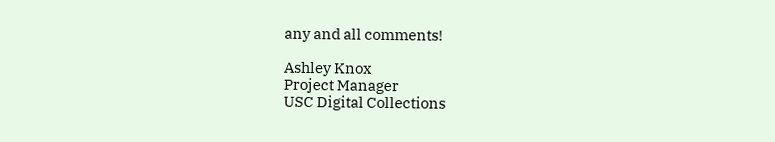any and all comments!

Ashley Knox
Project Manager
USC Digital Collections